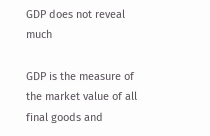GDP does not reveal much

GDP is the measure of the market value of all final goods and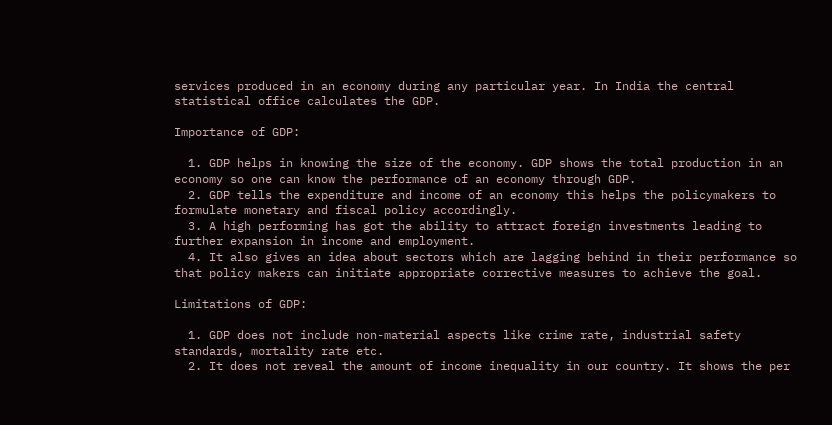services produced in an economy during any particular year. In India the central statistical office calculates the GDP.

Importance of GDP:

  1. GDP helps in knowing the size of the economy. GDP shows the total production in an economy so one can know the performance of an economy through GDP.
  2. GDP tells the expenditure and income of an economy this helps the policymakers to formulate monetary and fiscal policy accordingly.
  3. A high performing has got the ability to attract foreign investments leading to further expansion in income and employment.
  4. It also gives an idea about sectors which are lagging behind in their performance so that policy makers can initiate appropriate corrective measures to achieve the goal.

Limitations of GDP:

  1. GDP does not include non-material aspects like crime rate, industrial safety standards, mortality rate etc.
  2. It does not reveal the amount of income inequality in our country. It shows the per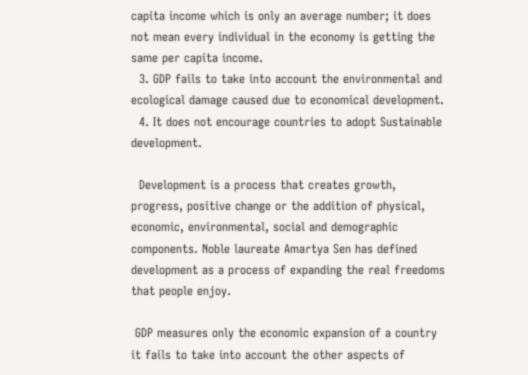capita income which is only an average number; it does not mean every individual in the economy is getting the same per capita income.
  3. GDP fails to take into account the environmental and ecological damage caused due to economical development.
  4. It does not encourage countries to adopt Sustainable development.

  Development is a process that creates growth, progress, positive change or the addition of physical, economic, environmental, social and demographic components. Noble laureate Amartya Sen has defined development as a process of expanding the real freedoms that people enjoy.

 GDP measures only the economic expansion of a country it fails to take into account the other aspects of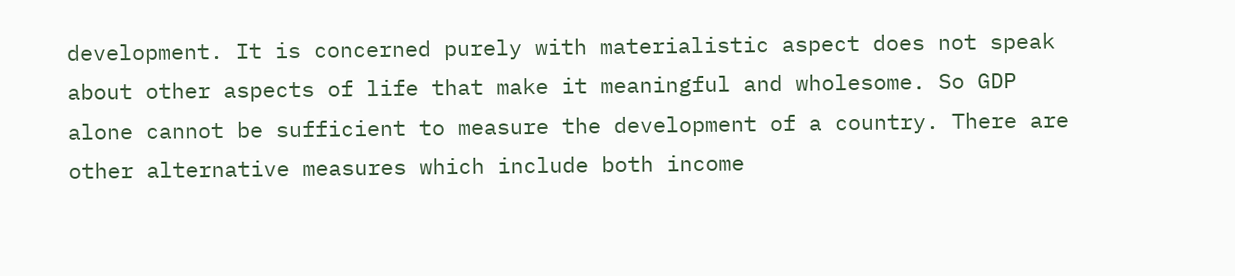development. It is concerned purely with materialistic aspect does not speak about other aspects of life that make it meaningful and wholesome. So GDP alone cannot be sufficient to measure the development of a country. There are other alternative measures which include both income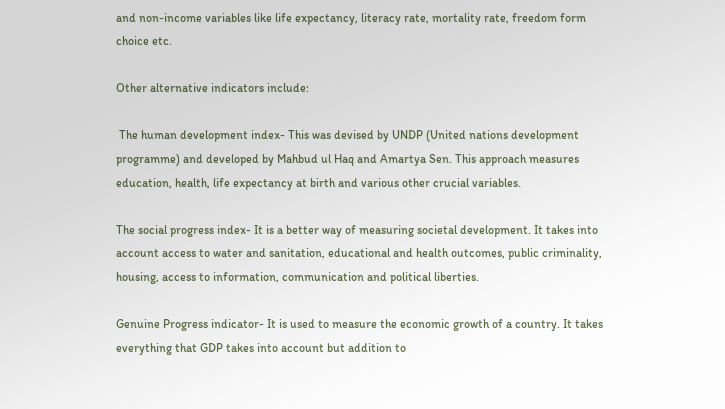and non-income variables like life expectancy, literacy rate, mortality rate, freedom form choice etc.

Other alternative indicators include:

 The human development index- This was devised by UNDP (United nations development programme) and developed by Mahbud ul Haq and Amartya Sen. This approach measures education, health, life expectancy at birth and various other crucial variables.

The social progress index- It is a better way of measuring societal development. It takes into account access to water and sanitation, educational and health outcomes, public criminality, housing, access to information, communication and political liberties.

Genuine Progress indicator- It is used to measure the economic growth of a country. It takes everything that GDP takes into account but addition to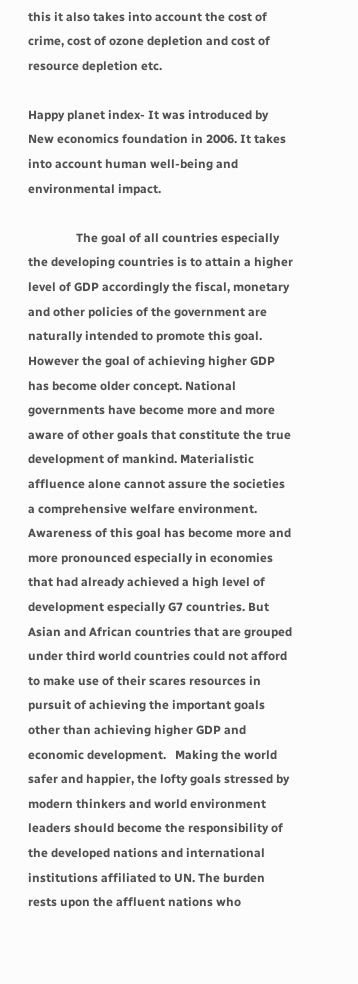this it also takes into account the cost of crime, cost of ozone depletion and cost of resource depletion etc.

Happy planet index- It was introduced by New economics foundation in 2006. It takes into account human well-being and environmental impact.

                The goal of all countries especially the developing countries is to attain a higher level of GDP accordingly the fiscal, monetary and other policies of the government are naturally intended to promote this goal. However the goal of achieving higher GDP has become older concept. National governments have become more and more aware of other goals that constitute the true development of mankind. Materialistic affluence alone cannot assure the societies a comprehensive welfare environment. Awareness of this goal has become more and more pronounced especially in economies that had already achieved a high level of development especially G7 countries. But Asian and African countries that are grouped under third world countries could not afford to make use of their scares resources in pursuit of achieving the important goals other than achieving higher GDP and economic development.   Making the world safer and happier, the lofty goals stressed by modern thinkers and world environment leaders should become the responsibility of the developed nations and international institutions affiliated to UN. The burden rests upon the affluent nations who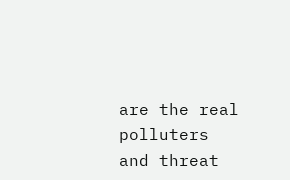are the real polluters and threat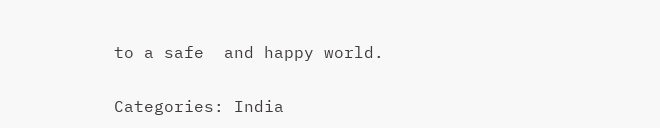to a safe  and happy world.

Categories: India